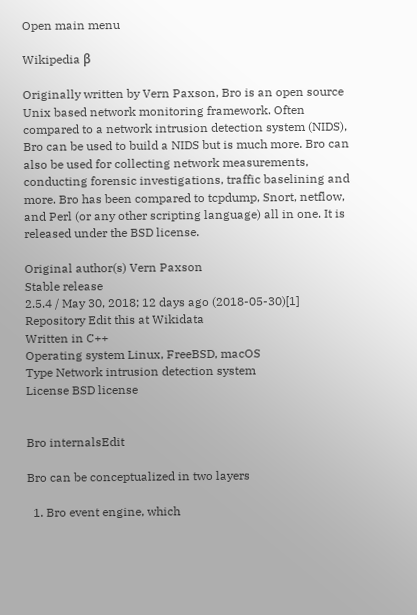Open main menu

Wikipedia β

Originally written by Vern Paxson, Bro is an open source Unix based network monitoring framework. Often compared to a network intrusion detection system (NIDS), Bro can be used to build a NIDS but is much more. Bro can also be used for collecting network measurements, conducting forensic investigations, traffic baselining and more. Bro has been compared to tcpdump, Snort, netflow, and Perl (or any other scripting language) all in one. It is released under the BSD license.

Original author(s) Vern Paxson
Stable release
2.5.4 / May 30, 2018; 12 days ago (2018-05-30)[1]
Repository Edit this at Wikidata
Written in C++
Operating system Linux, FreeBSD, macOS
Type Network intrusion detection system
License BSD license


Bro internalsEdit

Bro can be conceptualized in two layers

  1. Bro event engine, which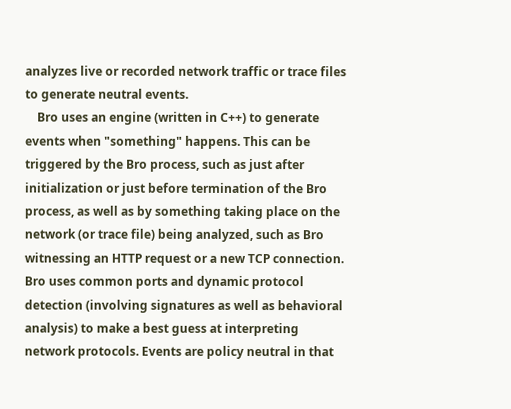analyzes live or recorded network traffic or trace files to generate neutral events.
    Bro uses an engine (written in C++) to generate events when "something" happens. This can be triggered by the Bro process, such as just after initialization or just before termination of the Bro process, as well as by something taking place on the network (or trace file) being analyzed, such as Bro witnessing an HTTP request or a new TCP connection. Bro uses common ports and dynamic protocol detection (involving signatures as well as behavioral analysis) to make a best guess at interpreting network protocols. Events are policy neutral in that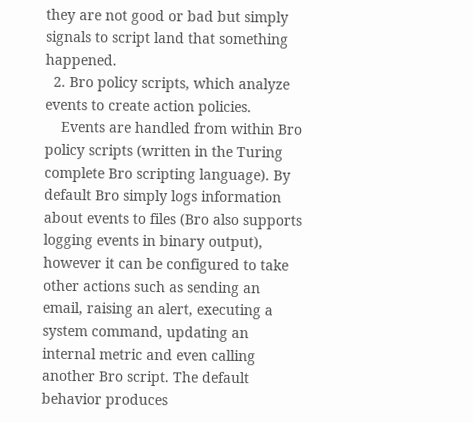they are not good or bad but simply signals to script land that something happened.
  2. Bro policy scripts, which analyze events to create action policies.
    Events are handled from within Bro policy scripts (written in the Turing complete Bro scripting language). By default Bro simply logs information about events to files (Bro also supports logging events in binary output), however it can be configured to take other actions such as sending an email, raising an alert, executing a system command, updating an internal metric and even calling another Bro script. The default behavior produces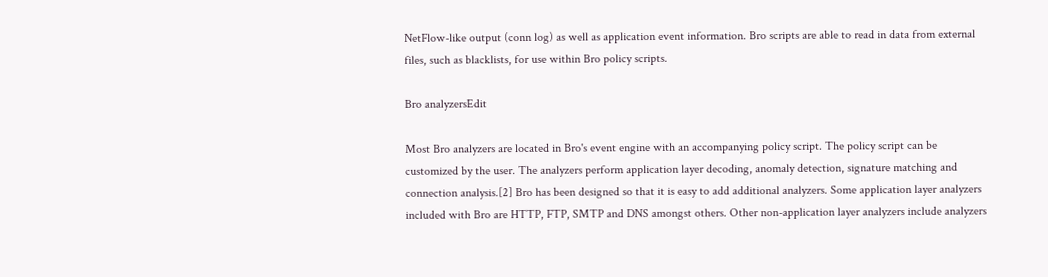NetFlow-like output (conn log) as well as application event information. Bro scripts are able to read in data from external files, such as blacklists, for use within Bro policy scripts.

Bro analyzersEdit

Most Bro analyzers are located in Bro's event engine with an accompanying policy script. The policy script can be customized by the user. The analyzers perform application layer decoding, anomaly detection, signature matching and connection analysis.[2] Bro has been designed so that it is easy to add additional analyzers. Some application layer analyzers included with Bro are HTTP, FTP, SMTP and DNS amongst others. Other non-application layer analyzers include analyzers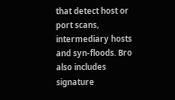that detect host or port scans, intermediary hosts and syn-floods. Bro also includes signature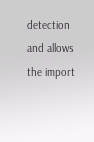detection and allows the import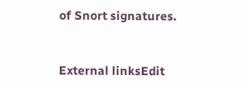of Snort signatures.


External linksEdit